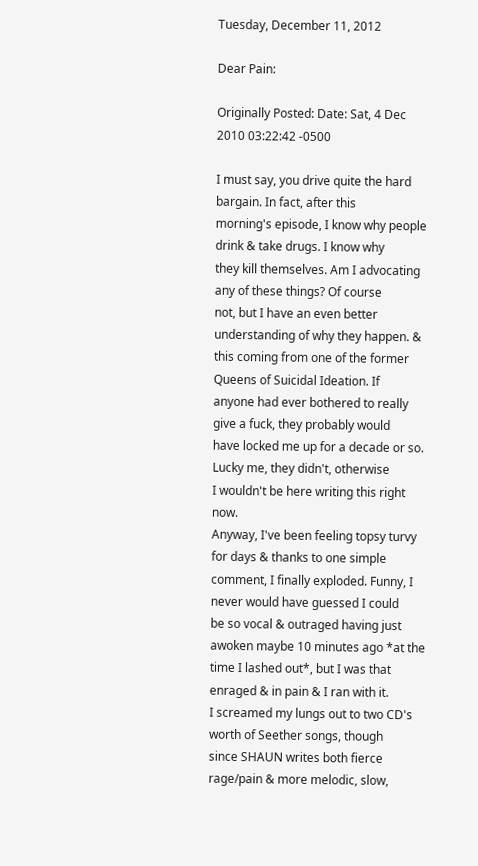Tuesday, December 11, 2012

Dear Pain:

Originally Posted: Date: Sat, 4 Dec 2010 03:22:42 -0500

I must say, you drive quite the hard bargain. In fact, after this
morning's episode, I know why people drink & take drugs. I know why
they kill themselves. Am I advocating any of these things? Of course
not, but I have an even better understanding of why they happen. &
this coming from one of the former Queens of Suicidal Ideation. If
anyone had ever bothered to really give a fuck, they probably would
have locked me up for a decade or so. Lucky me, they didn't, otherwise
I wouldn't be here writing this right now.
Anyway, I've been feeling topsy turvy for days & thanks to one simple
comment, I finally exploded. Funny, I never would have guessed I could
be so vocal & outraged having just awoken maybe 10 minutes ago *at the
time I lashed out*, but I was that enraged & in pain & I ran with it.
I screamed my lungs out to two CD's worth of Seether songs, though
since SHAUN writes both fierce rage/pain & more melodic, slow,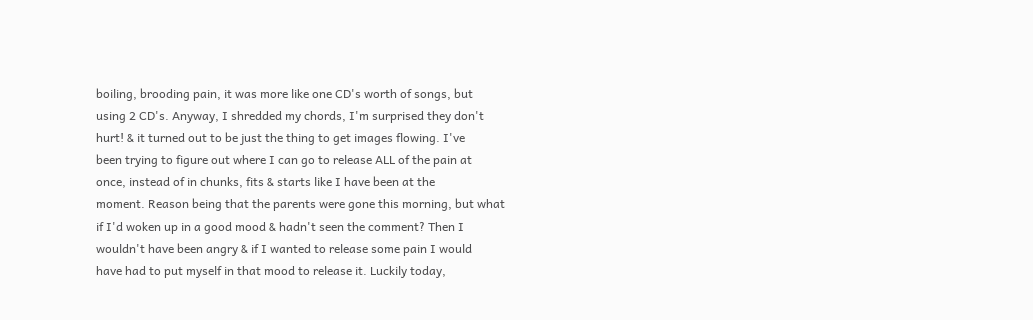boiling, brooding pain, it was more like one CD's worth of songs, but
using 2 CD's. Anyway, I shredded my chords, I'm surprised they don't
hurt! & it turned out to be just the thing to get images flowing. I've
been trying to figure out where I can go to release ALL of the pain at
once, instead of in chunks, fits & starts like I have been at the
moment. Reason being that the parents were gone this morning, but what
if I'd woken up in a good mood & hadn't seen the comment? Then I
wouldn't have been angry & if I wanted to release some pain I would
have had to put myself in that mood to release it. Luckily today,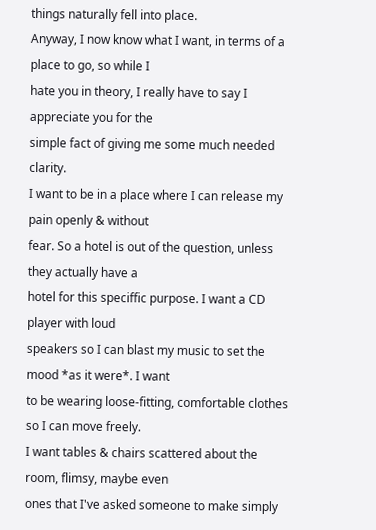things naturally fell into place.
Anyway, I now know what I want, in terms of a place to go, so while I
hate you in theory, I really have to say I appreciate you for the
simple fact of giving me some much needed clarity.
I want to be in a place where I can release my pain openly & without
fear. So a hotel is out of the question, unless they actually have a
hotel for this speciffic purpose. I want a CD player with loud
speakers so I can blast my music to set the mood *as it were*. I want
to be wearing loose-fitting, comfortable clothes so I can move freely.
I want tables & chairs scattered about the room, flimsy, maybe even
ones that I've asked someone to make simply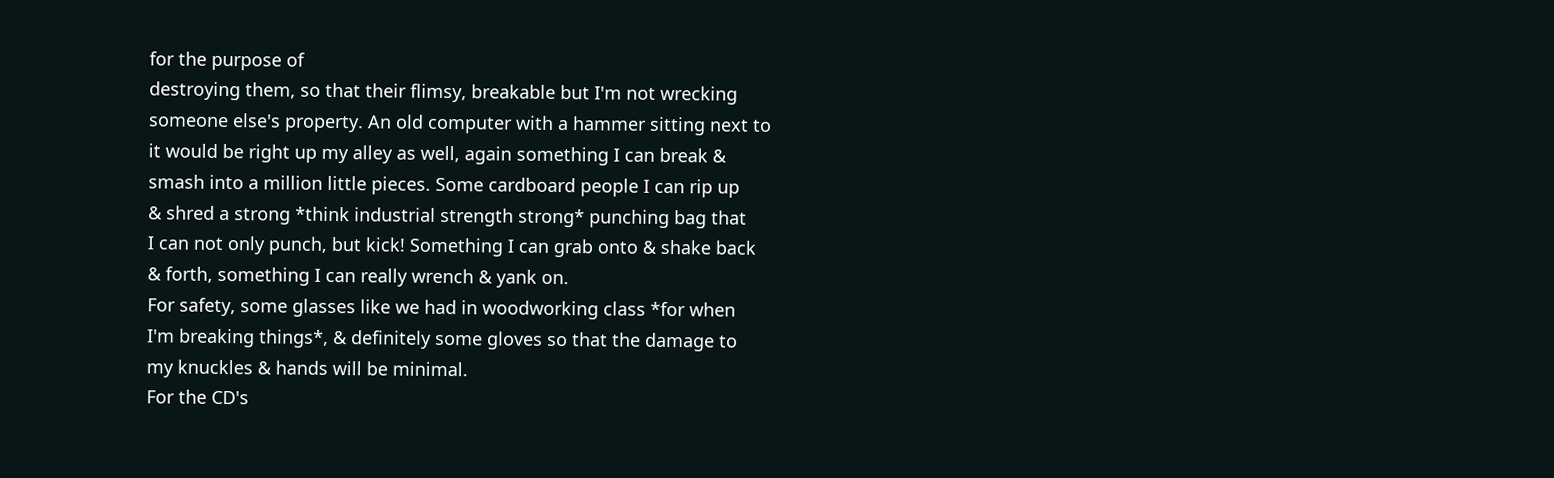for the purpose of
destroying them, so that their flimsy, breakable but I'm not wrecking
someone else's property. An old computer with a hammer sitting next to
it would be right up my alley as well, again something I can break &
smash into a million little pieces. Some cardboard people I can rip up
& shred a strong *think industrial strength strong* punching bag that
I can not only punch, but kick! Something I can grab onto & shake back
& forth, something I can really wrench & yank on.
For safety, some glasses like we had in woodworking class *for when
I'm breaking things*, & definitely some gloves so that the damage to
my knuckles & hands will be minimal.
For the CD's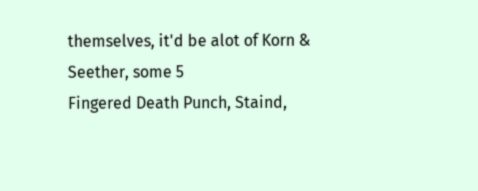themselves, it'd be alot of Korn & Seether, some 5
Fingered Death Punch, Staind,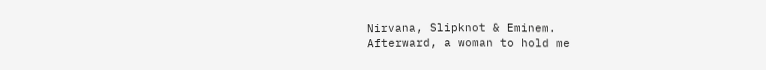Nirvana, Slipknot & Eminem.
Afterward, a woman to hold me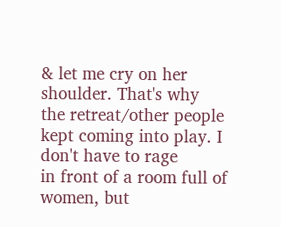& let me cry on her shoulder. That's why
the retreat/other people kept coming into play. I don't have to rage
in front of a room full of women, but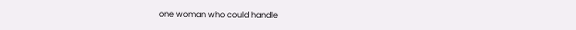one woman who could handle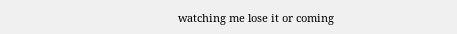watching me lose it or coming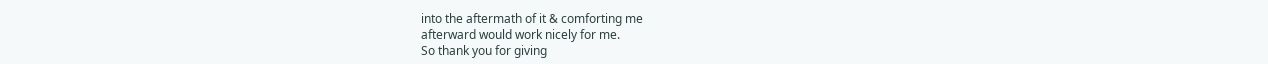into the aftermath of it & comforting me
afterward would work nicely for me.
So thank you for giving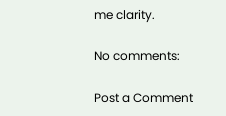me clarity.

No comments:

Post a Comment